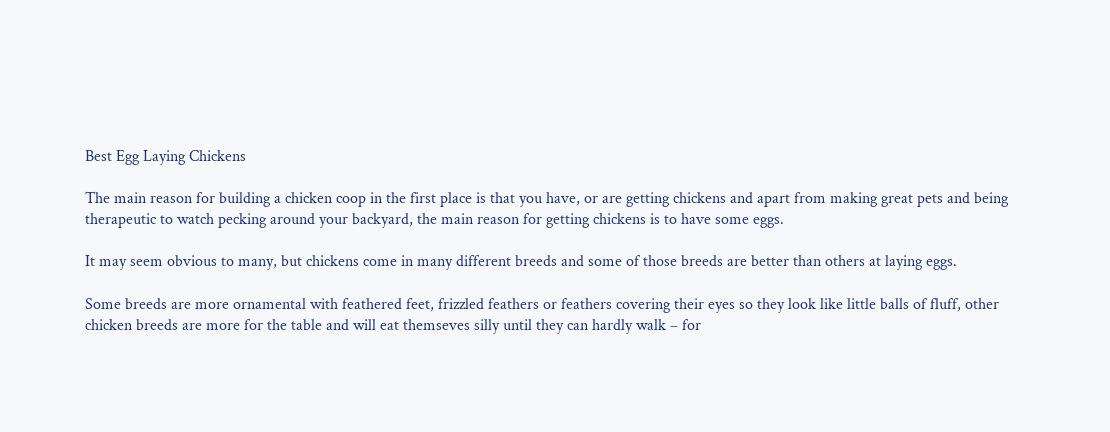Best Egg Laying Chickens

The main reason for building a chicken coop in the first place is that you have, or are getting chickens and apart from making great pets and being therapeutic to watch pecking around your backyard, the main reason for getting chickens is to have some eggs.

It may seem obvious to many, but chickens come in many different breeds and some of those breeds are better than others at laying eggs.

Some breeds are more ornamental with feathered feet, frizzled feathers or feathers covering their eyes so they look like little balls of fluff, other chicken breeds are more for the table and will eat themseves silly until they can hardly walk – for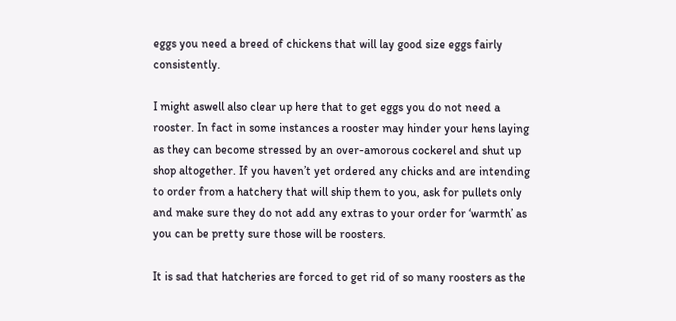eggs you need a breed of chickens that will lay good size eggs fairly consistently.

I might aswell also clear up here that to get eggs you do not need a rooster. In fact in some instances a rooster may hinder your hens laying as they can become stressed by an over-amorous cockerel and shut up shop altogether. If you haven’t yet ordered any chicks and are intending to order from a hatchery that will ship them to you, ask for pullets only and make sure they do not add any extras to your order for ‘warmth’ as you can be pretty sure those will be roosters.

It is sad that hatcheries are forced to get rid of so many roosters as the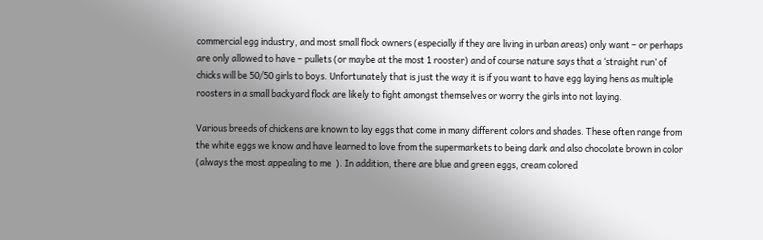commercial egg industry, and most small flock owners (especially if they are living in urban areas) only want – or perhaps are only allowed to have – pullets (or maybe at the most 1 rooster) and of course nature says that a ‘straight run’ of chicks will be 50/50 girls to boys. Unfortunately that is just the way it is if you want to have egg laying hens as multiple roosters in a small backyard flock are likely to fight amongst themselves or worry the girls into not laying.

Various breeds of chickens are known to lay eggs that come in many different colors and shades. These often range from the white eggs we know and have learned to love from the supermarkets to being dark and also chocolate brown in color (always the most appealing to me  ). In addition, there are blue and green eggs, cream colored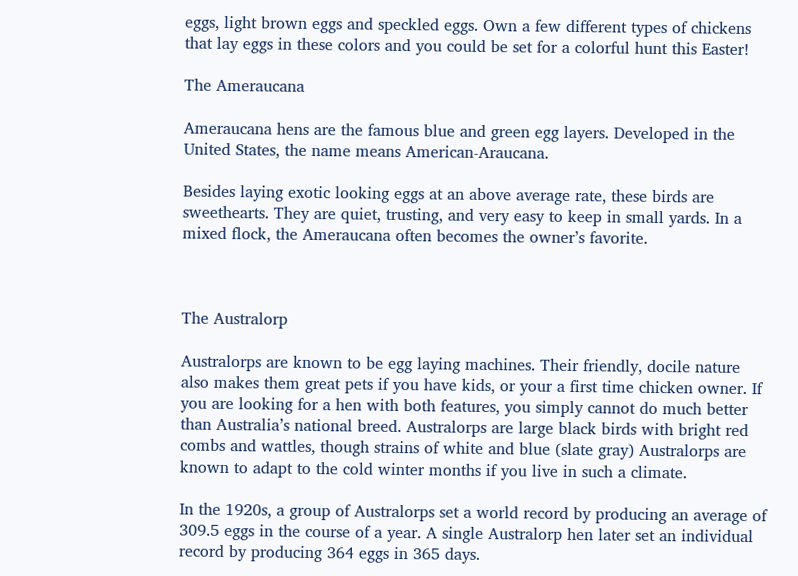eggs, light brown eggs and speckled eggs. Own a few different types of chickens that lay eggs in these colors and you could be set for a colorful hunt this Easter!

The Ameraucana

Ameraucana hens are the famous blue and green egg layers. Developed in the United States, the name means American-Araucana.

Besides laying exotic looking eggs at an above average rate, these birds are sweethearts. They are quiet, trusting, and very easy to keep in small yards. In a mixed flock, the Ameraucana often becomes the owner’s favorite.



The Australorp

Australorps are known to be egg laying machines. Their friendly, docile nature also makes them great pets if you have kids, or your a first time chicken owner. If you are looking for a hen with both features, you simply cannot do much better than Australia’s national breed. Australorps are large black birds with bright red combs and wattles, though strains of white and blue (slate gray) Australorps are known to adapt to the cold winter months if you live in such a climate.

In the 1920s, a group of Australorps set a world record by producing an average of 309.5 eggs in the course of a year. A single Australorp hen later set an individual record by producing 364 eggs in 365 days.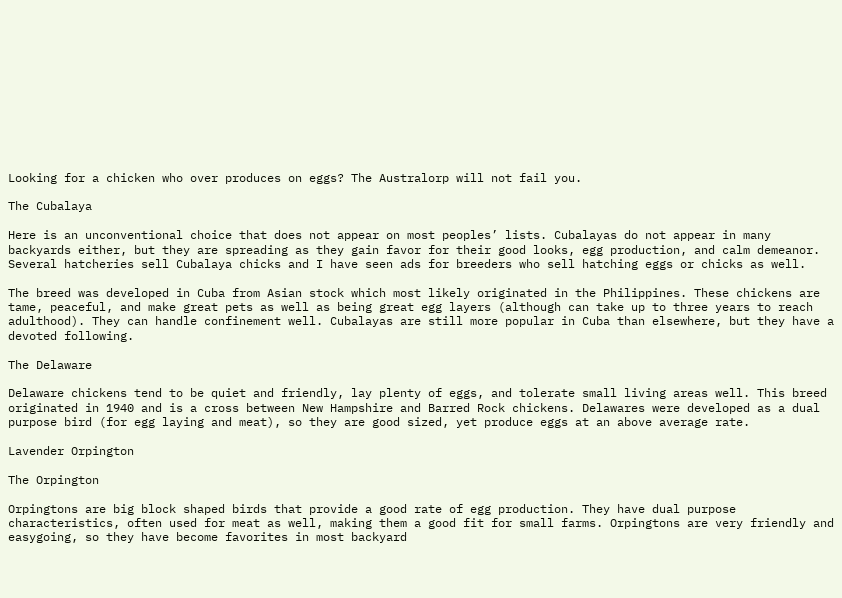Looking for a chicken who over produces on eggs? The Australorp will not fail you.

The Cubalaya

Here is an unconventional choice that does not appear on most peoples’ lists. Cubalayas do not appear in many backyards either, but they are spreading as they gain favor for their good looks, egg production, and calm demeanor. Several hatcheries sell Cubalaya chicks and I have seen ads for breeders who sell hatching eggs or chicks as well.

The breed was developed in Cuba from Asian stock which most likely originated in the Philippines. These chickens are tame, peaceful, and make great pets as well as being great egg layers (although can take up to three years to reach adulthood). They can handle confinement well. Cubalayas are still more popular in Cuba than elsewhere, but they have a devoted following.

The Delaware

Delaware chickens tend to be quiet and friendly, lay plenty of eggs, and tolerate small living areas well. This breed originated in 1940 and is a cross between New Hampshire and Barred Rock chickens. Delawares were developed as a dual purpose bird (for egg laying and meat), so they are good sized, yet produce eggs at an above average rate.

Lavender Orpington

The Orpington

Orpingtons are big block shaped birds that provide a good rate of egg production. They have dual purpose characteristics, often used for meat as well, making them a good fit for small farms. Orpingtons are very friendly and easygoing, so they have become favorites in most backyard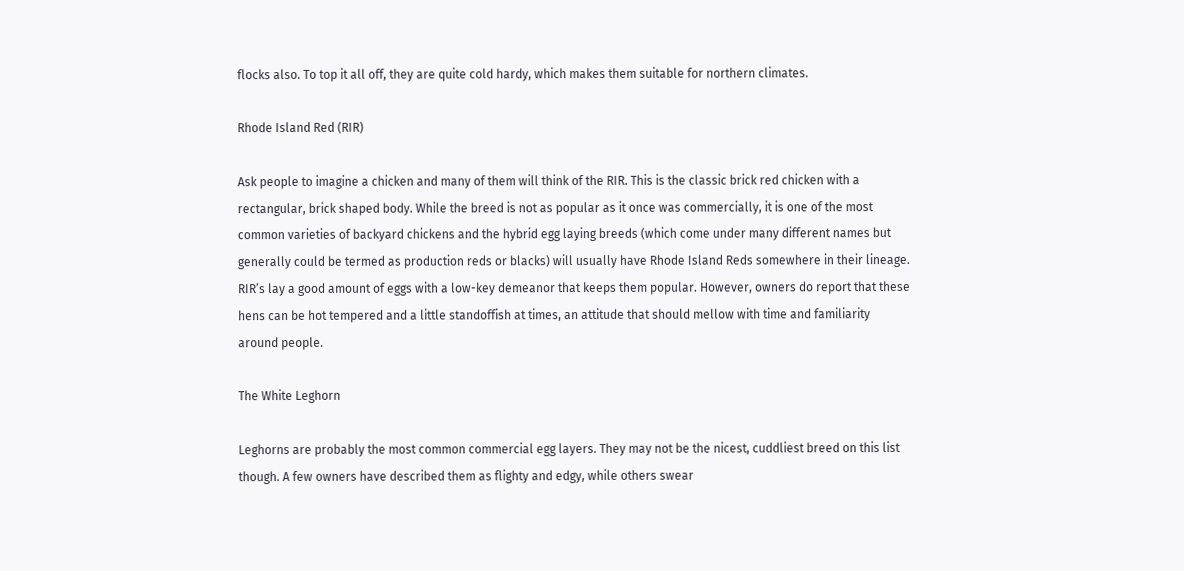flocks also. To top it all off, they are quite cold hardy, which makes them suitable for northern climates.

Rhode Island Red (RIR)

Ask people to imagine a chicken and many of them will think of the RIR. This is the classic brick red chicken with a rectangular, brick shaped body. While the breed is not as popular as it once was commercially, it is one of the most common varieties of backyard chickens and the hybrid egg laying breeds (which come under many different names but generally could be termed as production reds or blacks) will usually have Rhode Island Reds somewhere in their lineage. RIR’s lay a good amount of eggs with a low-key demeanor that keeps them popular. However, owners do report that these hens can be hot tempered and a little standoffish at times, an attitude that should mellow with time and familiarity around people.

The White Leghorn

Leghorns are probably the most common commercial egg layers. They may not be the nicest, cuddliest breed on this list though. A few owners have described them as flighty and edgy, while others swear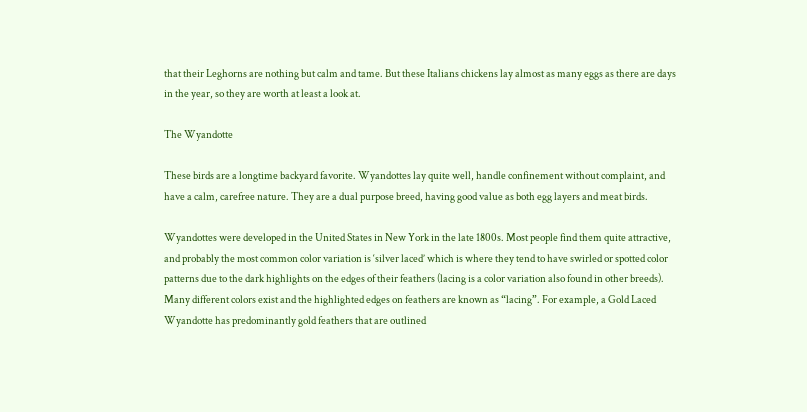that their Leghorns are nothing but calm and tame. But these Italians chickens lay almost as many eggs as there are days in the year, so they are worth at least a look at.

The Wyandotte

These birds are a longtime backyard favorite. Wyandottes lay quite well, handle confinement without complaint, and have a calm, carefree nature. They are a dual purpose breed, having good value as both egg layers and meat birds.

Wyandottes were developed in the United States in New York in the late 1800s. Most people find them quite attractive, and probably the most common color variation is ‘silver laced’ which is where they tend to have swirled or spotted color patterns due to the dark highlights on the edges of their feathers (lacing is a color variation also found in other breeds). Many different colors exist and the highlighted edges on feathers are known as “lacing”. For example, a Gold Laced Wyandotte has predominantly gold feathers that are outlined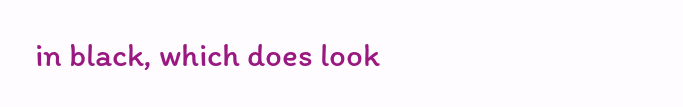in black, which does look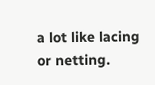a lot like lacing or netting.